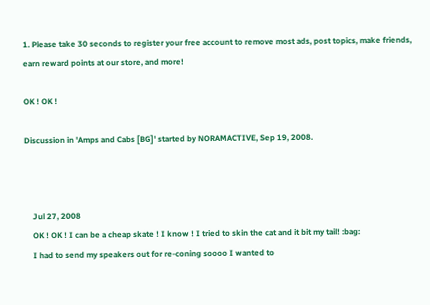1. Please take 30 seconds to register your free account to remove most ads, post topics, make friends, earn reward points at our store, and more!

OK ! OK !

Discussion in 'Amps and Cabs [BG]' started by NORAMACTIVE, Sep 19, 2008.



    Jul 27, 2008
    OK ! OK ! I can be a cheap skate ! I know ! I tried to skin the cat and it bit my tail! :bag:
    I had to send my speakers out for re-coning soooo I wanted to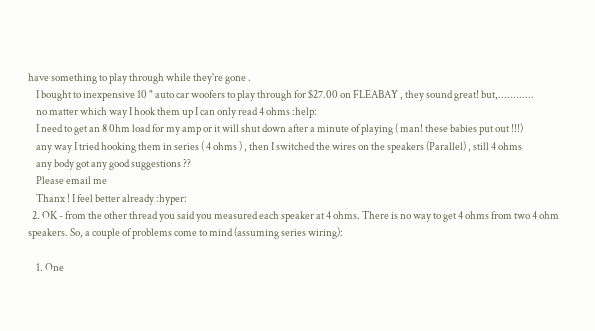have something to play through while they're gone .
    I bought to inexpensive 10 " auto car woofers to play through for $27.00 on FLEABAY , they sound great! but,............
    no matter which way I hook them up I can only read 4 ohms :help:
    I need to get an 8 0hm load for my amp or it will shut down after a minute of playing ( man! these babies put out !!!)
    any way I tried hooking them in series ( 4 ohms ) , then I switched the wires on the speakers (Parallel) , still 4 ohms
    any body got any good suggestions ??
    Please email me
    Thanx ! I feel better already :hyper:
  2. OK - from the other thread you said you measured each speaker at 4 ohms. There is no way to get 4 ohms from two 4 ohm speakers. So, a couple of problems come to mind (assuming series wiring):

    1. One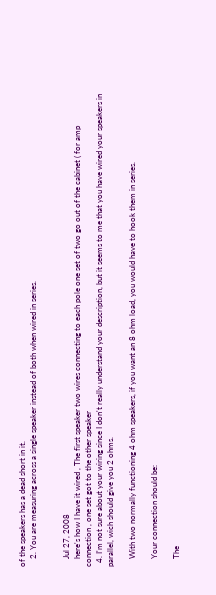of the speakers has a dead short in it.
    2. You are measuring across a single speaker instead of both when wired in series.


    Jul 27, 2008
    here's how I have it wired , The first speaker two wires connecting to each pole one set of two go out of the cabinet ( for amp connection , one set got to the other speaker
  4. I'm not sure about your wiring since I don't really understand your description, but it seems to me that you have wired your speakers in parallel, wich should give you 2 ohms.

    With two normally functioning 4 ohm speakers, if you want an 8 ohm load, you would have to hook them in series.

    Your connection should be:

    The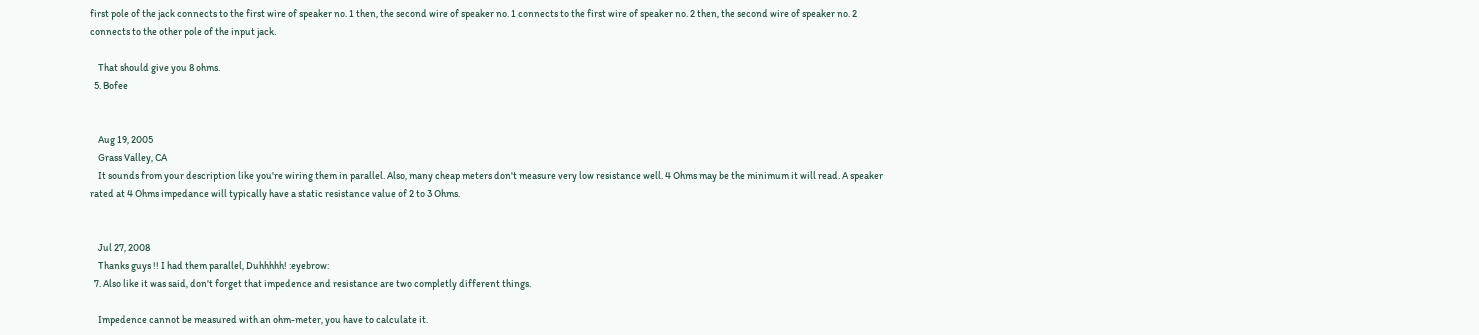first pole of the jack connects to the first wire of speaker no. 1 then, the second wire of speaker no. 1 connects to the first wire of speaker no. 2 then, the second wire of speaker no. 2 connects to the other pole of the input jack.

    That should give you 8 ohms.
  5. Bofee


    Aug 19, 2005
    Grass Valley, CA
    It sounds from your description like you're wiring them in parallel. Also, many cheap meters don't measure very low resistance well. 4 Ohms may be the minimum it will read. A speaker rated at 4 Ohms impedance will typically have a static resistance value of 2 to 3 Ohms.


    Jul 27, 2008
    Thanks guys !! I had them parallel, Duhhhhh! :eyebrow:
  7. Also like it was said, don't forget that impedence and resistance are two completly different things.

    Impedence cannot be measured with an ohm-meter, you have to calculate it.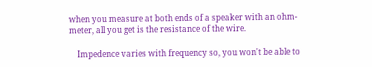when you measure at both ends of a speaker with an ohm-meter, all you get is the resistance of the wire.

    Impedence varies with frequency so, you won't be able to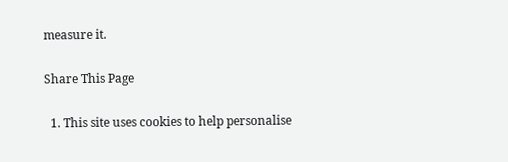measure it.

Share This Page

  1. This site uses cookies to help personalise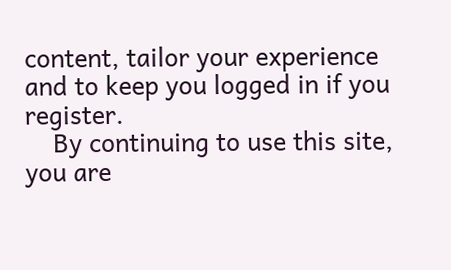content, tailor your experience and to keep you logged in if you register.
    By continuing to use this site, you are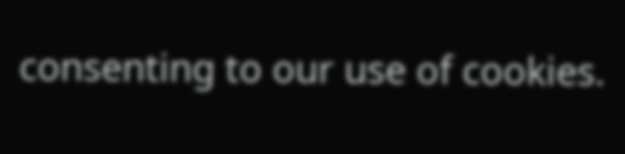consenting to our use of cookies.